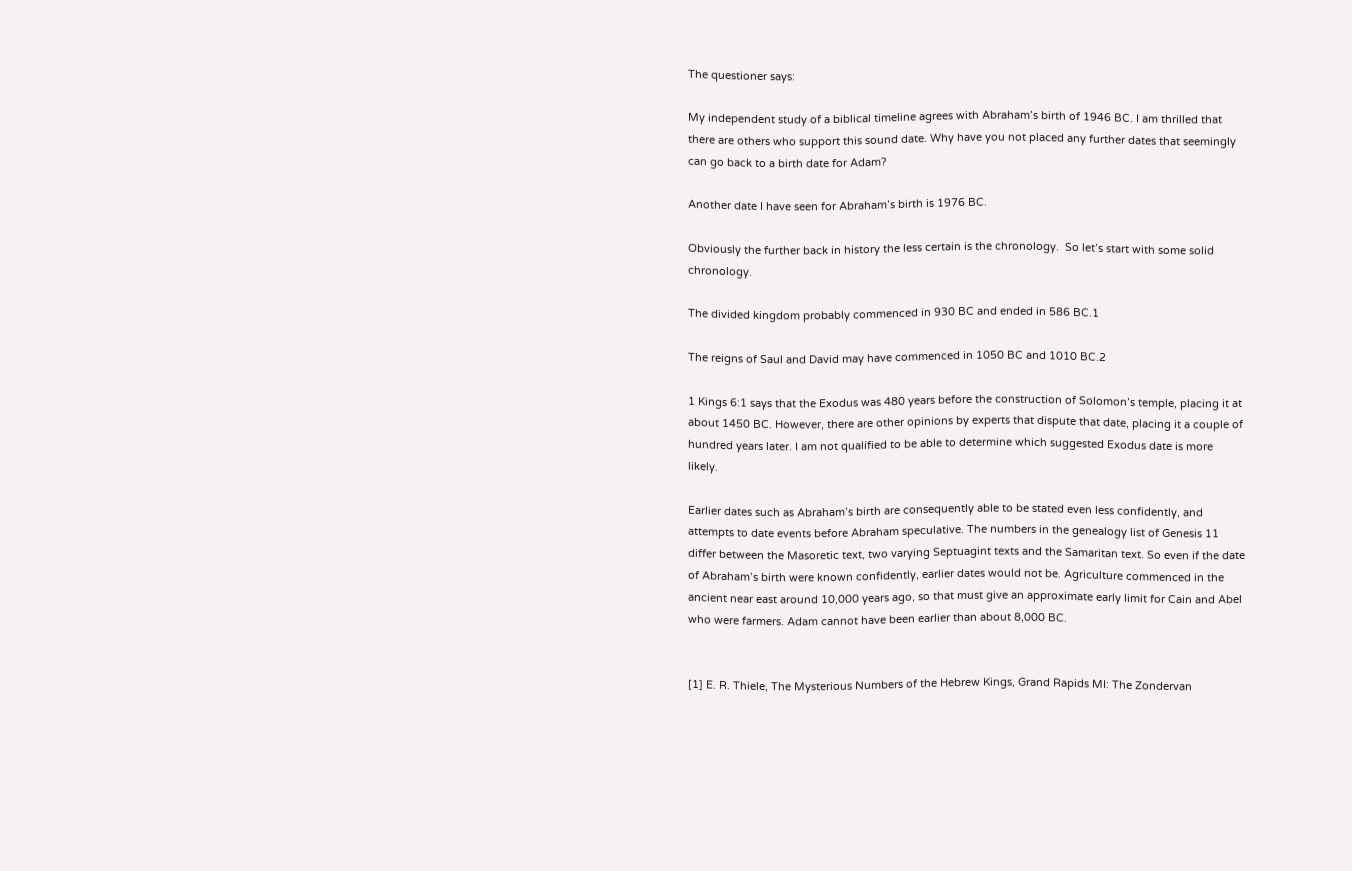The questioner says:

My independent study of a biblical timeline agrees with Abraham’s birth of 1946 BC. I am thrilled that there are others who support this sound date. Why have you not placed any further dates that seemingly can go back to a birth date for Adam?

Another date I have seen for Abraham’s birth is 1976 BC.

Obviously the further back in history the less certain is the chronology.  So let’s start with some solid chronology.

The divided kingdom probably commenced in 930 BC and ended in 586 BC.1

The reigns of Saul and David may have commenced in 1050 BC and 1010 BC.2

1 Kings 6:1 says that the Exodus was 480 years before the construction of Solomon’s temple, placing it at about 1450 BC. However, there are other opinions by experts that dispute that date, placing it a couple of hundred years later. I am not qualified to be able to determine which suggested Exodus date is more likely.

Earlier dates such as Abraham’s birth are consequently able to be stated even less confidently, and attempts to date events before Abraham speculative. The numbers in the genealogy list of Genesis 11 differ between the Masoretic text, two varying Septuagint texts and the Samaritan text. So even if the date of Abraham’s birth were known confidently, earlier dates would not be. Agriculture commenced in the ancient near east around 10,000 years ago, so that must give an approximate early limit for Cain and Abel who were farmers. Adam cannot have been earlier than about 8,000 BC.


[1] E. R. Thiele, The Mysterious Numbers of the Hebrew Kings, Grand Rapids MI: The Zondervan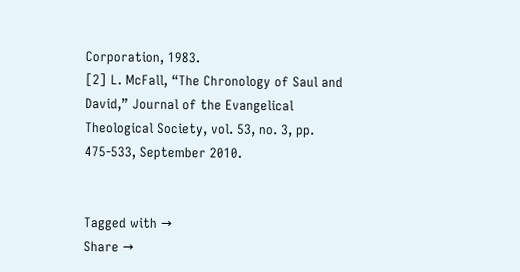Corporation, 1983.
[2] L. McFall, “The Chronology of Saul and David,” Journal of the Evangelical Theological Society, vol. 53, no. 3, pp. 475-533, September 2010.


Tagged with →
Share →